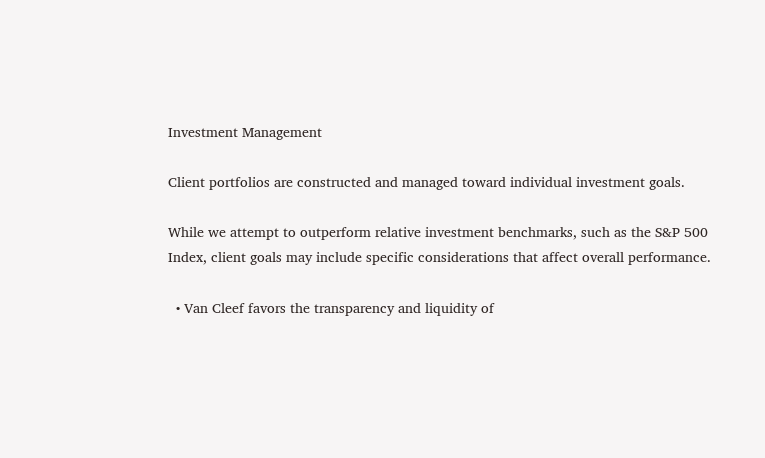Investment Management

Client portfolios are constructed and managed toward individual investment goals.

While we attempt to outperform relative investment benchmarks, such as the S&P 500 Index, client goals may include specific considerations that affect overall performance.

  • Van Cleef favors the transparency and liquidity of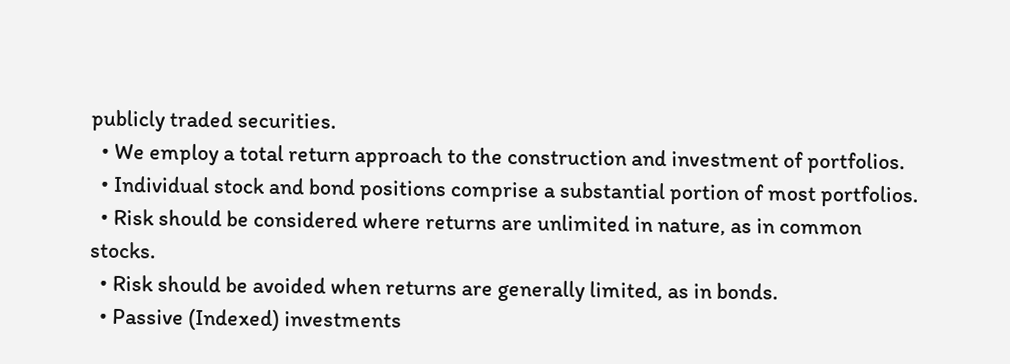publicly traded securities.
  • We employ a total return approach to the construction and investment of portfolios.
  • Individual stock and bond positions comprise a substantial portion of most portfolios.
  • Risk should be considered where returns are unlimited in nature, as in common stocks.
  • Risk should be avoided when returns are generally limited, as in bonds.
  • Passive (Indexed) investments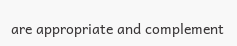are appropriate and complement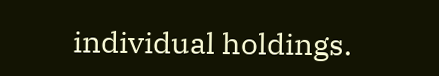individual holdings.